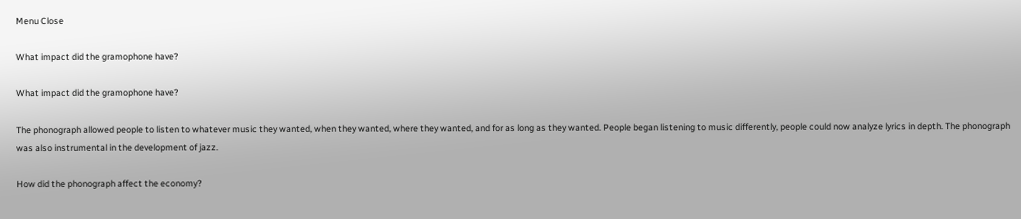Menu Close

What impact did the gramophone have?

What impact did the gramophone have?

The phonograph allowed people to listen to whatever music they wanted, when they wanted, where they wanted, and for as long as they wanted. People began listening to music differently, people could now analyze lyrics in depth. The phonograph was also instrumental in the development of jazz.

How did the phonograph affect the economy?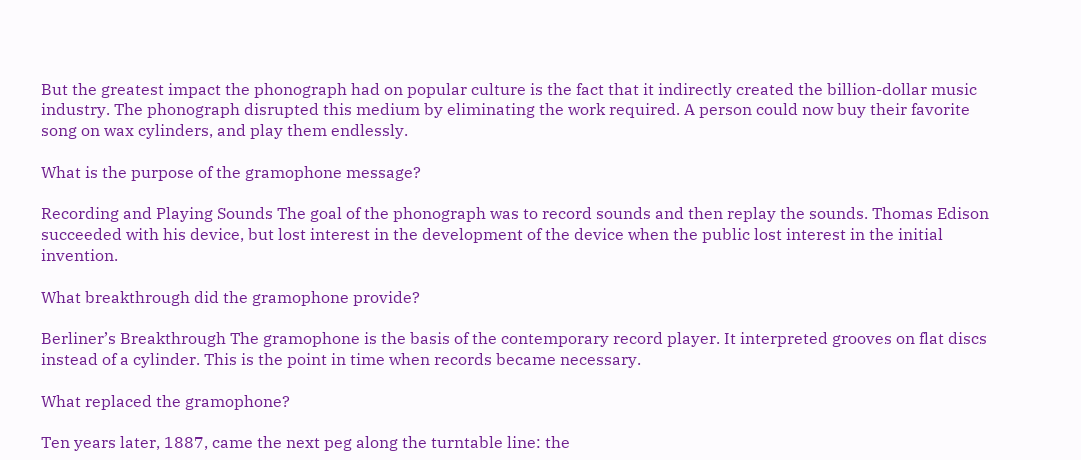But the greatest impact the phonograph had on popular culture is the fact that it indirectly created the billion-dollar music industry. The phonograph disrupted this medium by eliminating the work required. A person could now buy their favorite song on wax cylinders, and play them endlessly.

What is the purpose of the gramophone message?

Recording and Playing Sounds The goal of the phonograph was to record sounds and then replay the sounds. Thomas Edison succeeded with his device, but lost interest in the development of the device when the public lost interest in the initial invention.

What breakthrough did the gramophone provide?

Berliner’s Breakthrough The gramophone is the basis of the contemporary record player. It interpreted grooves on flat discs instead of a cylinder. This is the point in time when records became necessary.

What replaced the gramophone?

Ten years later, 1887, came the next peg along the turntable line: the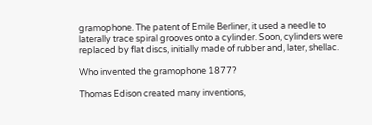gramophone. The patent of Emile Berliner, it used a needle to laterally trace spiral grooves onto a cylinder. Soon, cylinders were replaced by flat discs, initially made of rubber and, later, shellac.

Who invented the gramophone 1877?

Thomas Edison created many inventions,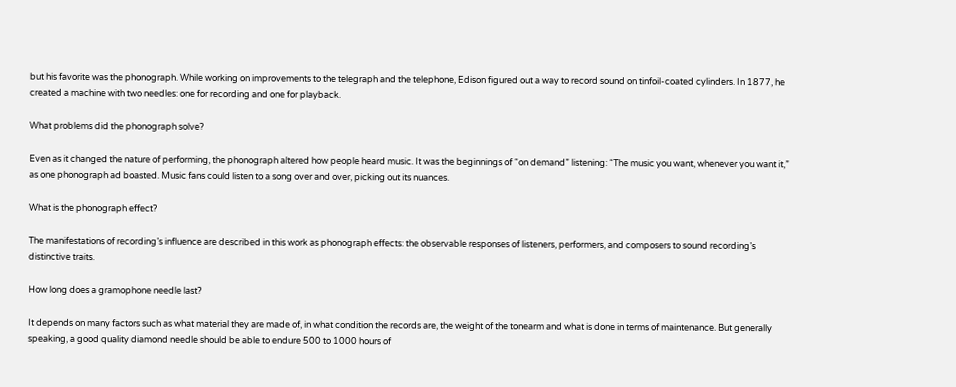but his favorite was the phonograph. While working on improvements to the telegraph and the telephone, Edison figured out a way to record sound on tinfoil-coated cylinders. In 1877, he created a machine with two needles: one for recording and one for playback.

What problems did the phonograph solve?

Even as it changed the nature of performing, the phonograph altered how people heard music. It was the beginnings of “on demand” listening: “The music you want, whenever you want it,” as one phonograph ad boasted. Music fans could listen to a song over and over, picking out its nuances.

What is the phonograph effect?

The manifestations of recording’s influence are described in this work as phonograph effects: the observable responses of listeners, performers, and composers to sound recording’s distinctive traits.

How long does a gramophone needle last?

It depends on many factors such as what material they are made of, in what condition the records are, the weight of the tonearm and what is done in terms of maintenance. But generally speaking, a good quality diamond needle should be able to endure 500 to 1000 hours of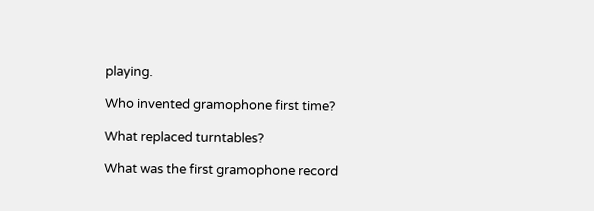playing.

Who invented gramophone first time?

What replaced turntables?

What was the first gramophone record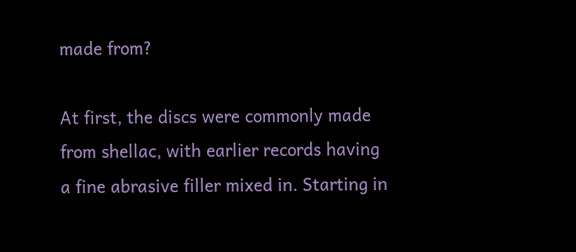made from?

At first, the discs were commonly made from shellac, with earlier records having a fine abrasive filler mixed in. Starting in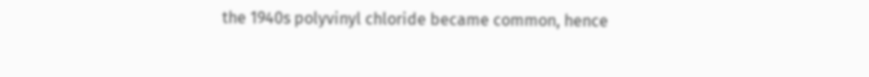the 1940s polyvinyl chloride became common, hence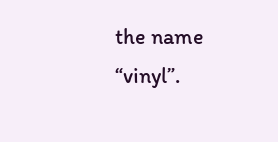the name “vinyl”.